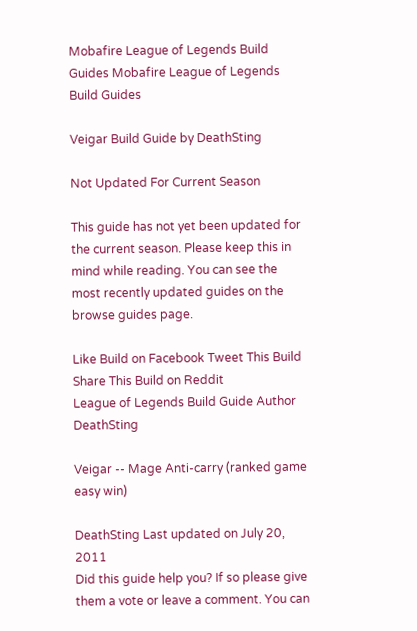Mobafire League of Legends Build Guides Mobafire League of Legends Build Guides

Veigar Build Guide by DeathSting

Not Updated For Current Season

This guide has not yet been updated for the current season. Please keep this in mind while reading. You can see the most recently updated guides on the browse guides page.

Like Build on Facebook Tweet This Build Share This Build on Reddit
League of Legends Build Guide Author DeathSting

Veigar -- Mage Anti-carry (ranked game easy win)

DeathSting Last updated on July 20, 2011
Did this guide help you? If so please give them a vote or leave a comment. You can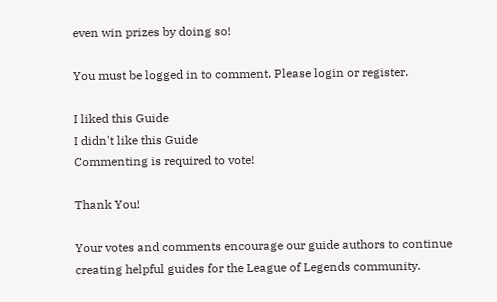even win prizes by doing so!

You must be logged in to comment. Please login or register.

I liked this Guide
I didn't like this Guide
Commenting is required to vote!

Thank You!

Your votes and comments encourage our guide authors to continue
creating helpful guides for the League of Legends community.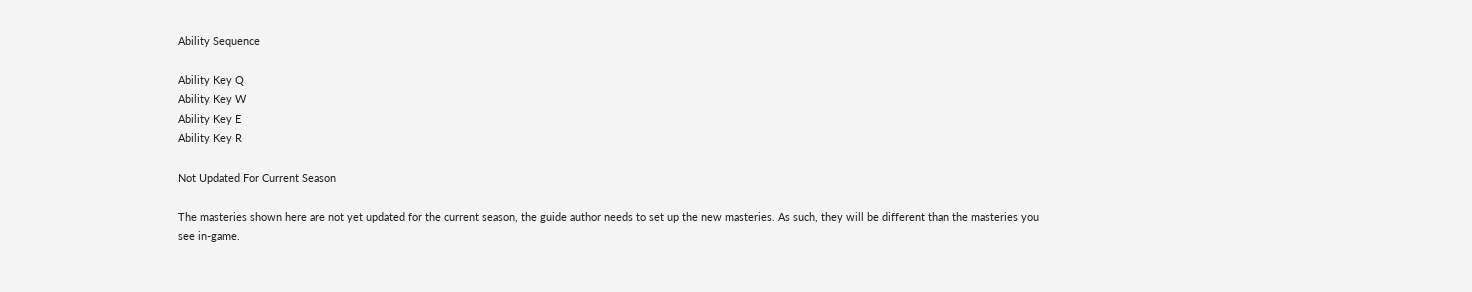Ability Sequence

Ability Key Q
Ability Key W
Ability Key E
Ability Key R

Not Updated For Current Season

The masteries shown here are not yet updated for the current season, the guide author needs to set up the new masteries. As such, they will be different than the masteries you see in-game.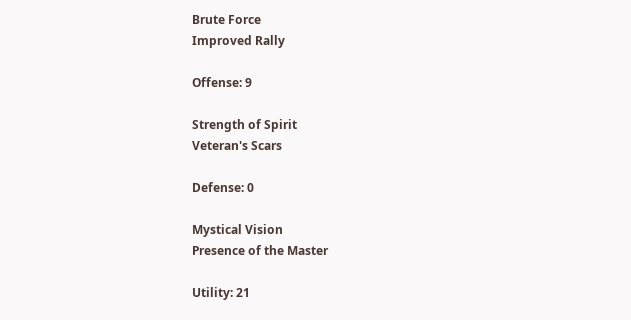Brute Force
Improved Rally

Offense: 9

Strength of Spirit
Veteran's Scars

Defense: 0

Mystical Vision
Presence of the Master

Utility: 21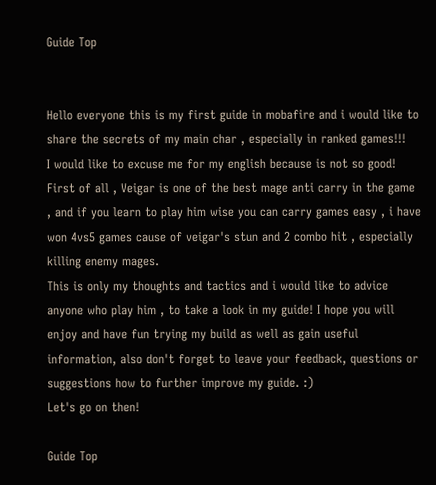Guide Top


Hello everyone this is my first guide in mobafire and i would like to share the secrets of my main char , especially in ranked games!!!
I would like to excuse me for my english because is not so good!
First of all , Veigar is one of the best mage anti carry in the game , and if you learn to play him wise you can carry games easy , i have won 4vs5 games cause of veigar's stun and 2 combo hit , especially killing enemy mages.
This is only my thoughts and tactics and i would like to advice anyone who play him , to take a look in my guide! I hope you will enjoy and have fun trying my build as well as gain useful information, also don't forget to leave your feedback, questions or suggestions how to further improve my guide. :)
Let's go on then!

Guide Top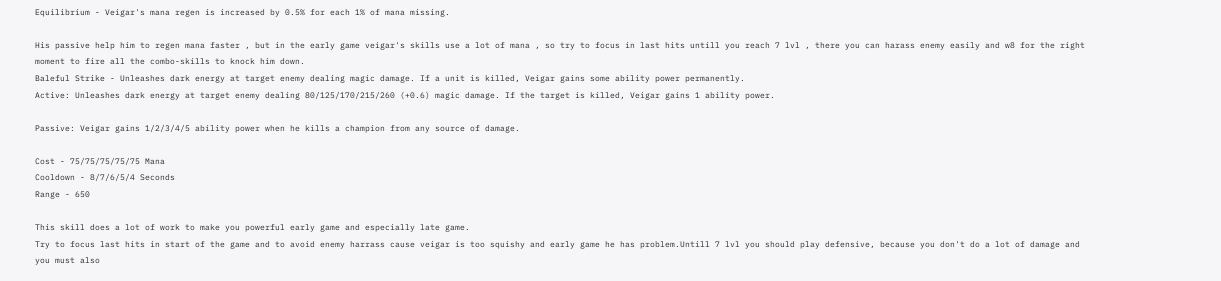Equilibrium - Veigar's mana regen is increased by 0.5% for each 1% of mana missing.

His passive help him to regen mana faster , but in the early game veigar's skills use a lot of mana , so try to focus in last hits untill you reach 7 lvl , there you can harass enemy easily and w8 for the right moment to fire all the combo-skills to knock him down.
Baleful Strike - Unleashes dark energy at target enemy dealing magic damage. If a unit is killed, Veigar gains some ability power permanently.
Active: Unleashes dark energy at target enemy dealing 80/125/170/215/260 (+0.6) magic damage. If the target is killed, Veigar gains 1 ability power.

Passive: Veigar gains 1/2/3/4/5 ability power when he kills a champion from any source of damage.

Cost - 75/75/75/75/75 Mana
Cooldown - 8/7/6/5/4 Seconds
Range - 650

This skill does a lot of work to make you powerful early game and especially late game.
Try to focus last hits in start of the game and to avoid enemy harrass cause veigar is too squishy and early game he has problem.Untill 7 lvl you should play defensive, because you don't do a lot of damage and you must also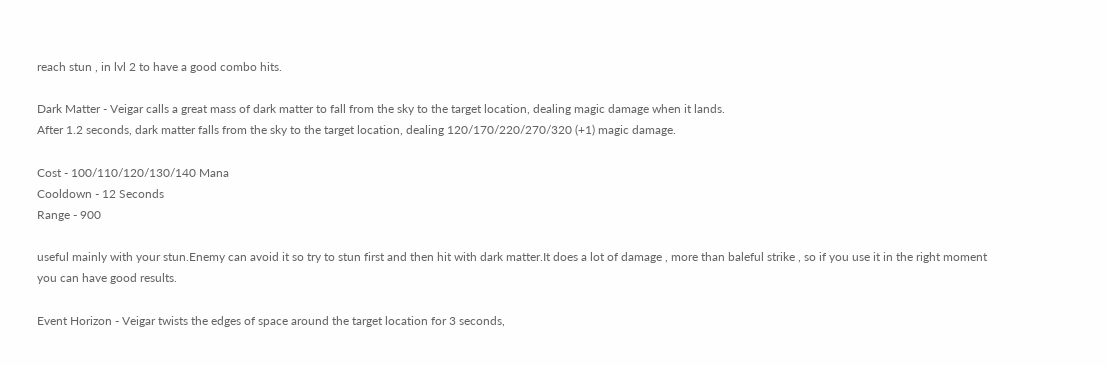reach stun , in lvl 2 to have a good combo hits.

Dark Matter - Veigar calls a great mass of dark matter to fall from the sky to the target location, dealing magic damage when it lands.
After 1.2 seconds, dark matter falls from the sky to the target location, dealing 120/170/220/270/320 (+1) magic damage.

Cost - 100/110/120/130/140 Mana
Cooldown - 12 Seconds
Range - 900

useful mainly with your stun.Enemy can avoid it so try to stun first and then hit with dark matter.It does a lot of damage , more than baleful strike , so if you use it in the right moment you can have good results.

Event Horizon - Veigar twists the edges of space around the target location for 3 seconds,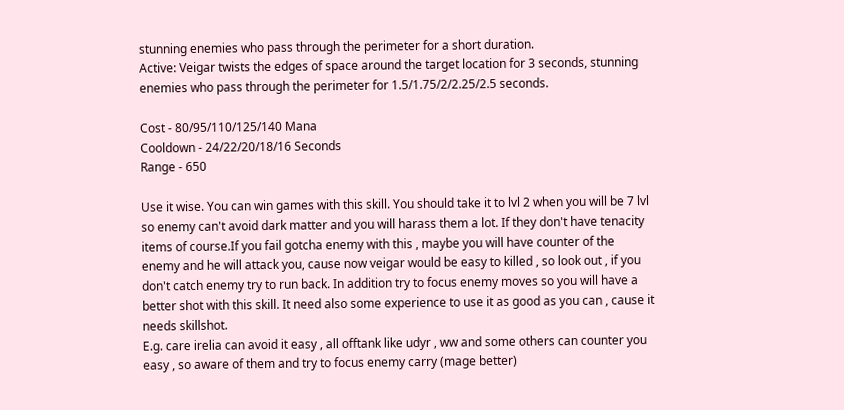stunning enemies who pass through the perimeter for a short duration.
Active: Veigar twists the edges of space around the target location for 3 seconds, stunning enemies who pass through the perimeter for 1.5/1.75/2/2.25/2.5 seconds.

Cost - 80/95/110/125/140 Mana
Cooldown - 24/22/20/18/16 Seconds
Range - 650

Use it wise. You can win games with this skill. You should take it to lvl 2 when you will be 7 lvl so enemy can't avoid dark matter and you will harass them a lot. If they don't have tenacity items of course.If you fail gotcha enemy with this , maybe you will have counter of the enemy and he will attack you, cause now veigar would be easy to killed , so look out , if you don't catch enemy try to run back. In addition try to focus enemy moves so you will have a better shot with this skill. It need also some experience to use it as good as you can , cause it needs skillshot.
E.g. care irelia can avoid it easy , all offtank like udyr , ww and some others can counter you easy , so aware of them and try to focus enemy carry (mage better)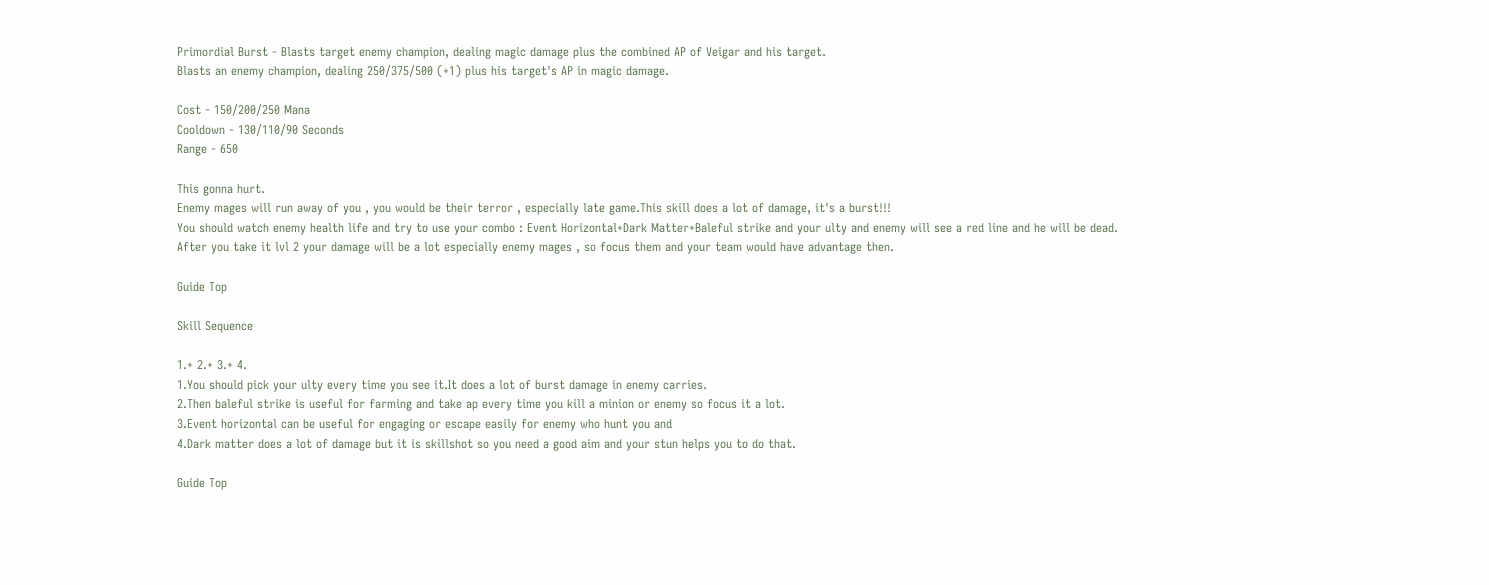Primordial Burst - Blasts target enemy champion, dealing magic damage plus the combined AP of Veigar and his target.
Blasts an enemy champion, dealing 250/375/500 (+1) plus his target's AP in magic damage.

Cost - 150/200/250 Mana
Cooldown - 130/110/90 Seconds
Range - 650

This gonna hurt.
Enemy mages will run away of you , you would be their terror , especially late game.This skill does a lot of damage, it's a burst!!!
You should watch enemy health life and try to use your combo : Event Horizontal+Dark Matter+Baleful strike and your ulty and enemy will see a red line and he will be dead.
After you take it lvl 2 your damage will be a lot especially enemy mages , so focus them and your team would have advantage then.

Guide Top

Skill Sequence

1.+ 2.+ 3.+ 4.
1.You should pick your ulty every time you see it.It does a lot of burst damage in enemy carries.
2.Then baleful strike is useful for farming and take ap every time you kill a minion or enemy so focus it a lot.
3.Event horizontal can be useful for engaging or escape easily for enemy who hunt you and
4.Dark matter does a lot of damage but it is skillshot so you need a good aim and your stun helps you to do that.

Guide Top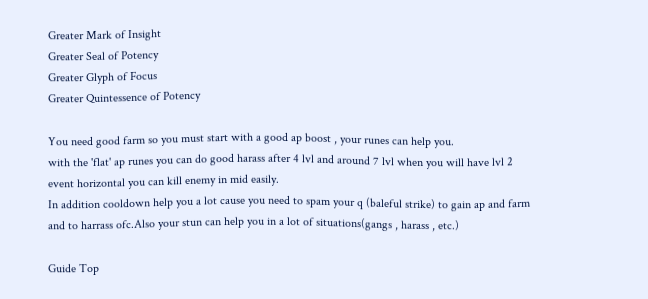Greater Mark of Insight
Greater Seal of Potency
Greater Glyph of Focus
Greater Quintessence of Potency

You need good farm so you must start with a good ap boost , your runes can help you.
with the 'flat' ap runes you can do good harass after 4 lvl and around 7 lvl when you will have lvl 2 event horizontal you can kill enemy in mid easily.
In addition cooldown help you a lot cause you need to spam your q (baleful strike) to gain ap and farm and to harrass ofc.Also your stun can help you in a lot of situations(gangs , harass , etc.)

Guide Top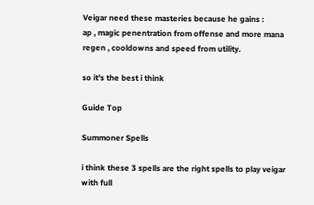Veigar need these masteries because he gains :
ap , magic penentration from offense and more mana regen , cooldowns and speed from utility.

so it's the best i think

Guide Top

Summoner Spells

i think these 3 spells are the right spells to play veigar with full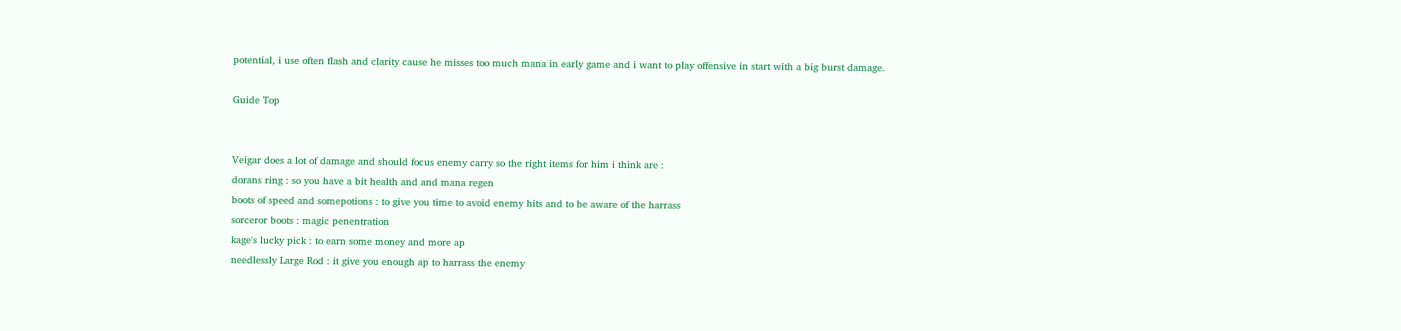potential, i use often flash and clarity cause he misses too much mana in early game and i want to play offensive in start with a big burst damage.

Guide Top


Veigar does a lot of damage and should focus enemy carry so the right items for him i think are :
dorans ring : so you have a bit health and and mana regen
boots of speed and somepotions : to give you time to avoid enemy hits and to be aware of the harrass
sorceror boots : magic penentration
kage's lucky pick : to earn some money and more ap
needlessly Large Rod : it give you enough ap to harrass the enemy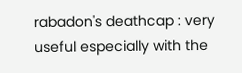rabadon's deathcap : very useful especially with the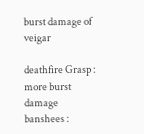burst damage of veigar

deathfire Grasp : more burst damage
banshees :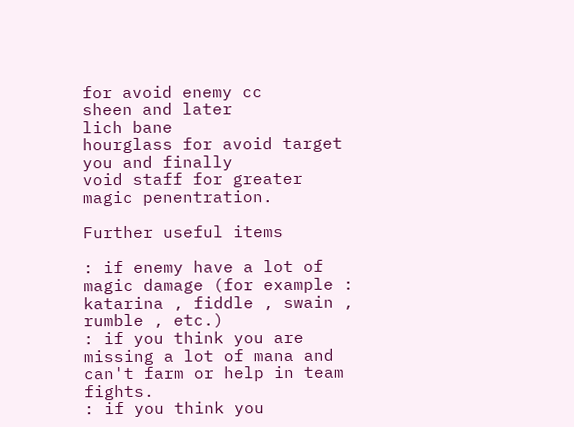for avoid enemy cc
sheen and later
lich bane
hourglass for avoid target you and finally
void staff for greater magic penentration.

Further useful items

: if enemy have a lot of magic damage (for example : katarina , fiddle , swain , rumble , etc.)
: if you think you are missing a lot of mana and can't farm or help in team fights.
: if you think you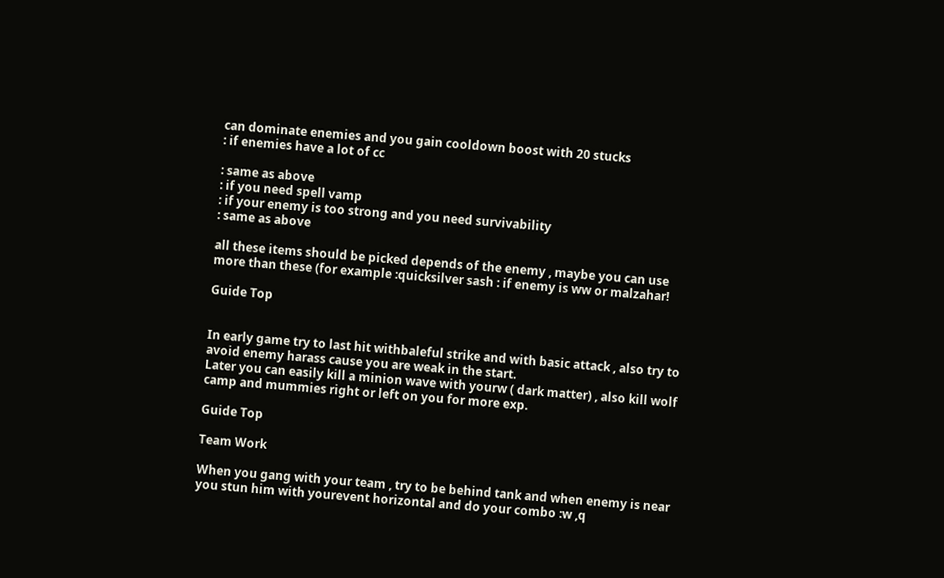can dominate enemies and you gain cooldown boost with 20 stucks
: if enemies have a lot of cc

: same as above
: if you need spell vamp
: if your enemy is too strong and you need survivability
: same as above

all these items should be picked depends of the enemy , maybe you can use more than these (for example :quicksilver sash : if enemy is ww or malzahar!

Guide Top


In early game try to last hit withbaleful strike and with basic attack , also try to avoid enemy harass cause you are weak in the start.
Later you can easily kill a minion wave with yourw ( dark matter) , also kill wolf camp and mummies right or left on you for more exp.

Guide Top

Team Work

When you gang with your team , try to be behind tank and when enemy is near you stun him with yourevent horizontal and do your combo :w ,q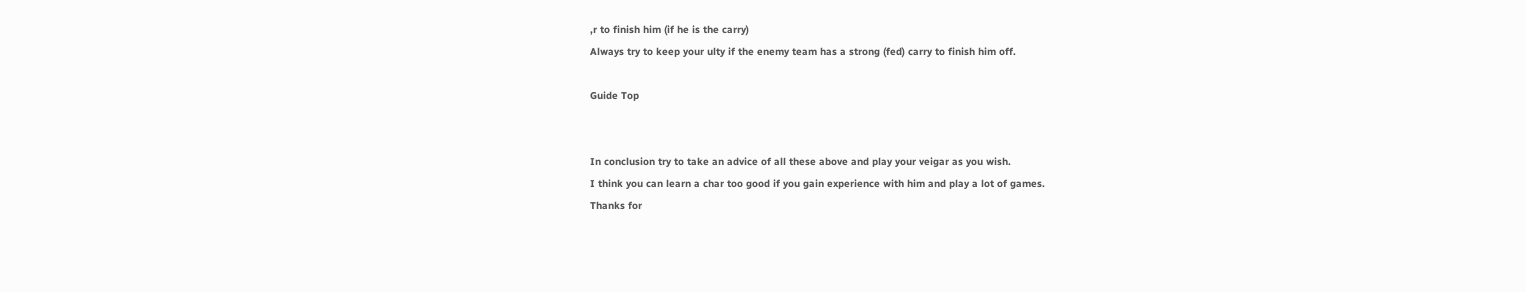,r to finish him (if he is the carry)
Always try to keep your ulty if the enemy team has a strong (fed) carry to finish him off.

Guide Top


In conclusion try to take an advice of all these above and play your veigar as you wish.
I think you can learn a char too good if you gain experience with him and play a lot of games.
Thanks for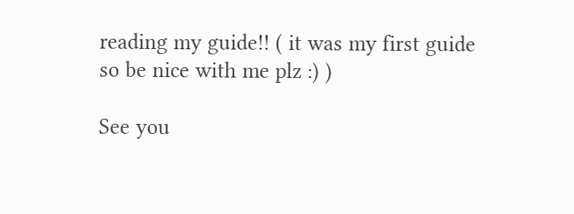reading my guide!! ( it was my first guide so be nice with me plz :) )

See you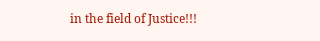in the field of Justice!!!